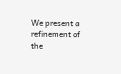We present a refinement of the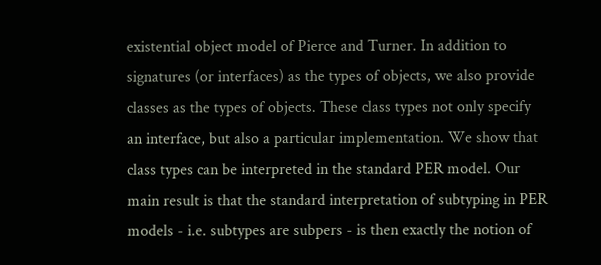existential object model of Pierce and Turner. In addition to signatures (or interfaces) as the types of objects, we also provide classes as the types of objects. These class types not only specify an interface, but also a particular implementation. We show that class types can be interpreted in the standard PER model. Our main result is that the standard interpretation of subtyping in PER models - i.e. subtypes are subpers - is then exactly the notion of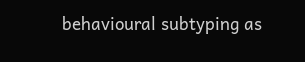behavioural subtyping as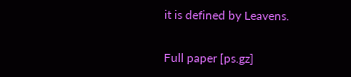it is defined by Leavens.

Full paper [ps.gz]